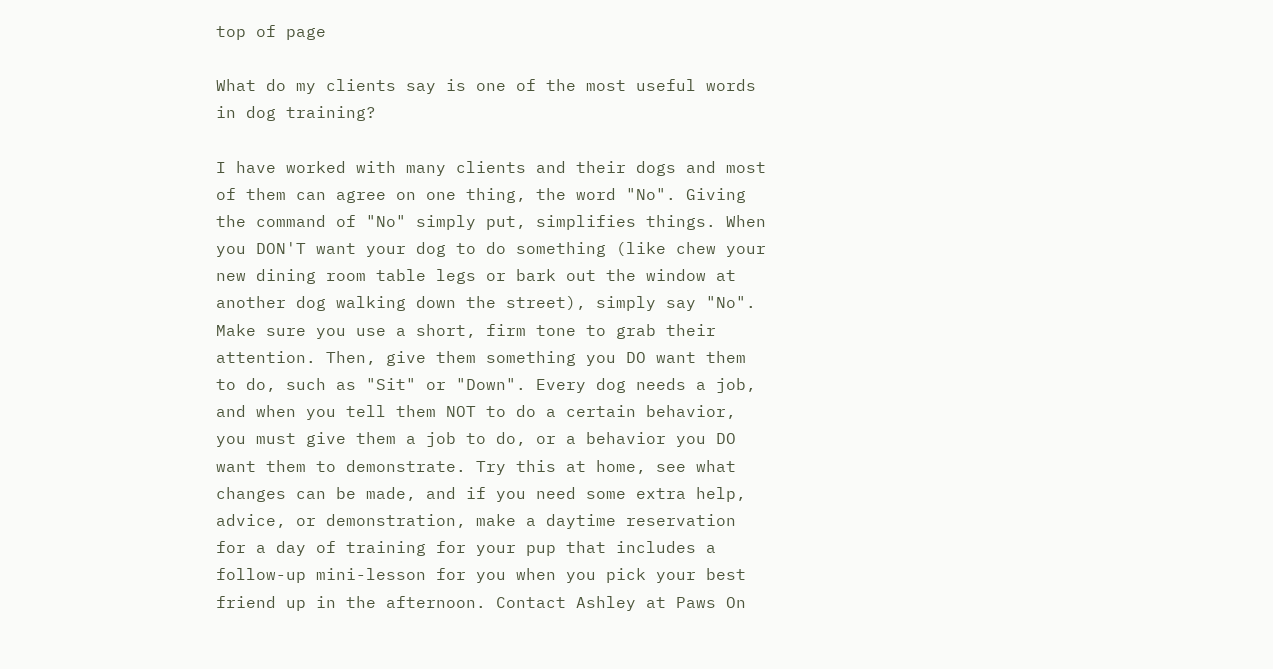top of page

What do my clients say is one of the most useful words in dog training?

I have worked with many clients and their dogs and most of them can agree on one thing, the word "No". Giving the command of "No" simply put, simplifies things. When you DON'T want your dog to do something (like chew your new dining room table legs or bark out the window at another dog walking down the street), simply say "No". Make sure you use a short, firm tone to grab their attention. Then, give them something you DO want them to do, such as "Sit" or "Down". Every dog needs a job, and when you tell them NOT to do a certain behavior, you must give them a job to do, or a behavior you DO want them to demonstrate. Try this at home, see what changes can be made, and if you need some extra help, advice, or demonstration, make a daytime reservation for a day of training for your pup that includes a follow-up mini-lesson for you when you pick your best friend up in the afternoon. Contact Ashley at Paws On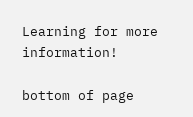Learning for more information!

bottom of page